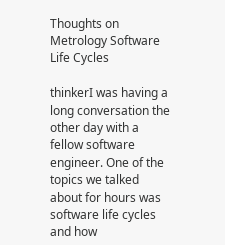Thoughts on Metrology Software Life Cycles

thinkerI was having a long conversation the other day with a fellow software engineer. One of the topics we talked about for hours was software life cycles and how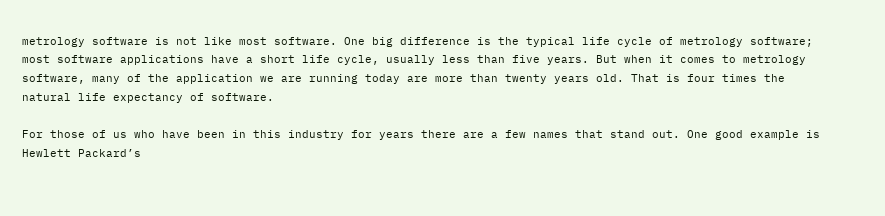metrology software is not like most software. One big difference is the typical life cycle of metrology software; most software applications have a short life cycle, usually less than five years. But when it comes to metrology software, many of the application we are running today are more than twenty years old. That is four times the natural life expectancy of software.

For those of us who have been in this industry for years there are a few names that stand out. One good example is Hewlett Packard’s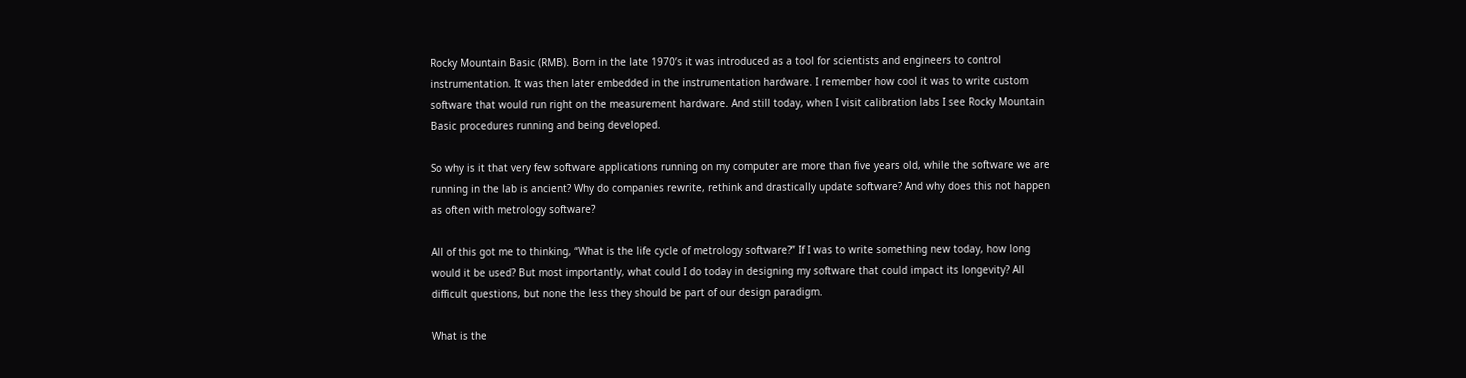Rocky Mountain Basic (RMB). Born in the late 1970’s it was introduced as a tool for scientists and engineers to control instrumentation. It was then later embedded in the instrumentation hardware. I remember how cool it was to write custom software that would run right on the measurement hardware. And still today, when I visit calibration labs I see Rocky Mountain Basic procedures running and being developed.

So why is it that very few software applications running on my computer are more than five years old, while the software we are running in the lab is ancient? Why do companies rewrite, rethink and drastically update software? And why does this not happen as often with metrology software?

All of this got me to thinking, “What is the life cycle of metrology software?” If I was to write something new today, how long would it be used? But most importantly, what could I do today in designing my software that could impact its longevity? All difficult questions, but none the less they should be part of our design paradigm.

What is the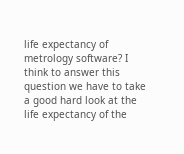life expectancy of metrology software? I think to answer this question we have to take a good hard look at the life expectancy of the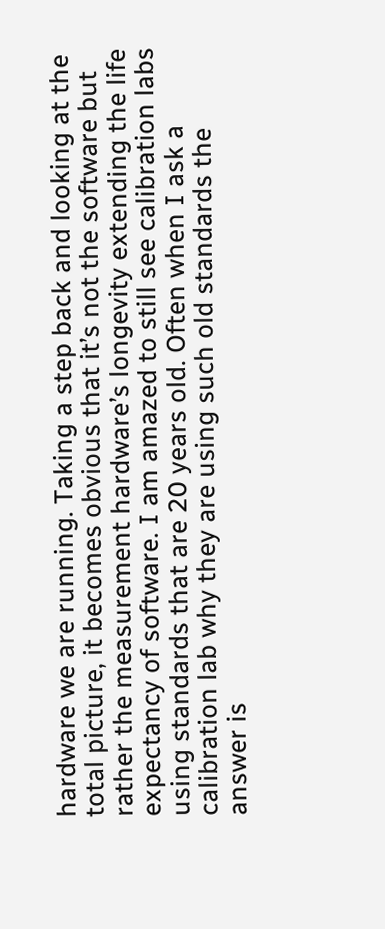hardware we are running. Taking a step back and looking at the total picture, it becomes obvious that it’s not the software but rather the measurement hardware’s longevity extending the life expectancy of software. I am amazed to still see calibration labs using standards that are 20 years old. Often when I ask a calibration lab why they are using such old standards the answer is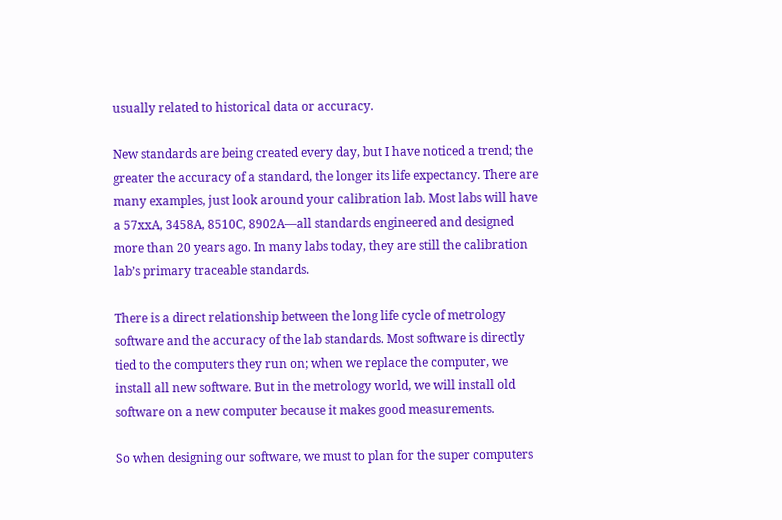usually related to historical data or accuracy.

New standards are being created every day, but I have noticed a trend; the greater the accuracy of a standard, the longer its life expectancy. There are many examples, just look around your calibration lab. Most labs will have a 57xxA, 3458A, 8510C, 8902A—all standards engineered and designed more than 20 years ago. In many labs today, they are still the calibration lab’s primary traceable standards.

There is a direct relationship between the long life cycle of metrology software and the accuracy of the lab standards. Most software is directly tied to the computers they run on; when we replace the computer, we install all new software. But in the metrology world, we will install old software on a new computer because it makes good measurements.

So when designing our software, we must to plan for the super computers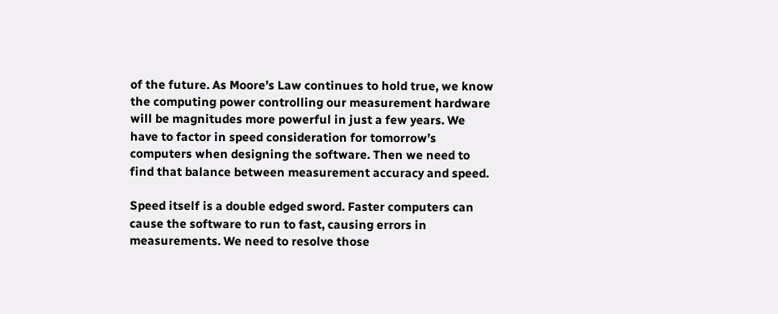of the future. As Moore’s Law continues to hold true, we know the computing power controlling our measurement hardware will be magnitudes more powerful in just a few years. We have to factor in speed consideration for tomorrow’s computers when designing the software. Then we need to find that balance between measurement accuracy and speed.

Speed itself is a double edged sword. Faster computers can cause the software to run to fast, causing errors in measurements. We need to resolve those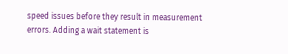speed issues before they result in measurement errors. Adding a wait statement is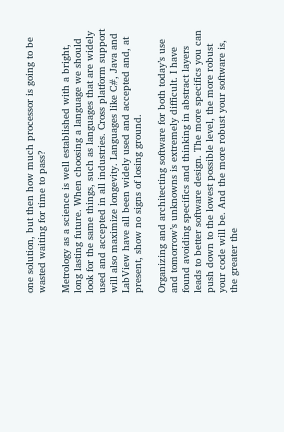one solution, but then how much processor is going to be wasted waiting for time to pass?

Metrology as a science is well established with a bright, long lasting future. When choosing a language we should look for the same things, such as languages that are widely used and accepted in all industries. Cross platform support will also maximize longevity. Languages like C#, Java and LabView have all been widely used and accepted and, at present, show no signs of losing ground.

Organizing and architecting software for both today’s use and tomorrow’s unknowns is extremely difficult. I have found avoiding specifics and thinking in abstract layers leads to better software design. The more specifics you can push down to the lowest possible level, the more robust your code will be. And the more robust your software is, the greater the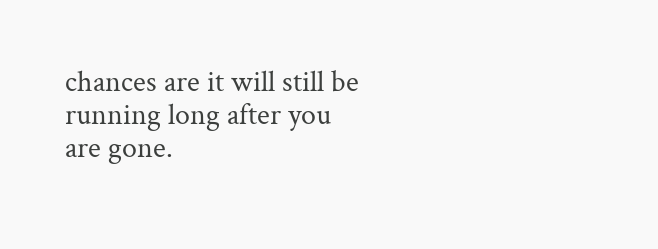chances are it will still be running long after you are gone.